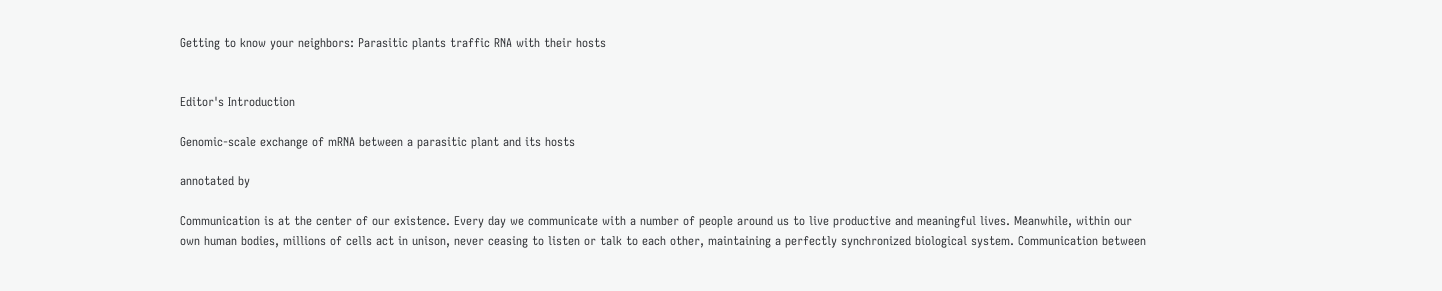Getting to know your neighbors: Parasitic plants traffic RNA with their hosts


Editor's Introduction

Genomic-scale exchange of mRNA between a parasitic plant and its hosts

annotated by

Communication is at the center of our existence. Every day we communicate with a number of people around us to live productive and meaningful lives. Meanwhile, within our own human bodies, millions of cells act in unison, never ceasing to listen or talk to each other, maintaining a perfectly synchronized biological system. Communication between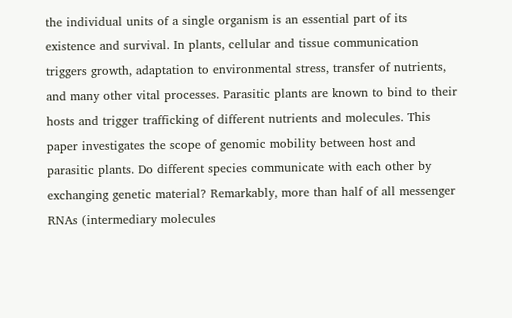the individual units of a single organism is an essential part of its existence and survival. In plants, cellular and tissue communication triggers growth, adaptation to environmental stress, transfer of nutrients, and many other vital processes. Parasitic plants are known to bind to their hosts and trigger trafficking of different nutrients and molecules. This paper investigates the scope of genomic mobility between host and parasitic plants. Do different species communicate with each other by exchanging genetic material? Remarkably, more than half of all messenger RNAs (intermediary molecules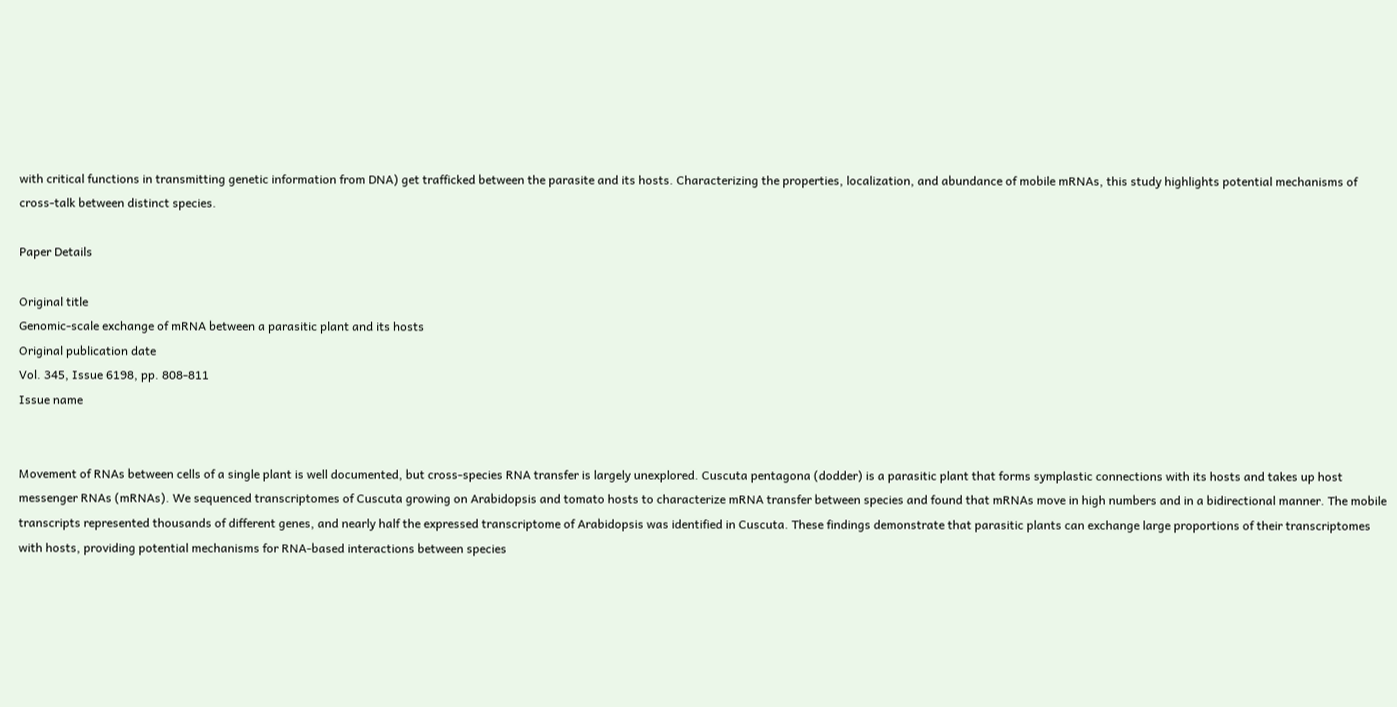with critical functions in transmitting genetic information from DNA) get trafficked between the parasite and its hosts. Characterizing the properties, localization, and abundance of mobile mRNAs, this study highlights potential mechanisms of cross-talk between distinct species.

Paper Details

Original title
Genomic-scale exchange of mRNA between a parasitic plant and its hosts
Original publication date
Vol. 345, Issue 6198, pp. 808-811
Issue name


Movement of RNAs between cells of a single plant is well documented, but cross-species RNA transfer is largely unexplored. Cuscuta pentagona (dodder) is a parasitic plant that forms symplastic connections with its hosts and takes up host messenger RNAs (mRNAs). We sequenced transcriptomes of Cuscuta growing on Arabidopsis and tomato hosts to characterize mRNA transfer between species and found that mRNAs move in high numbers and in a bidirectional manner. The mobile transcripts represented thousands of different genes, and nearly half the expressed transcriptome of Arabidopsis was identified in Cuscuta. These findings demonstrate that parasitic plants can exchange large proportions of their transcriptomes with hosts, providing potential mechanisms for RNA-based interactions between species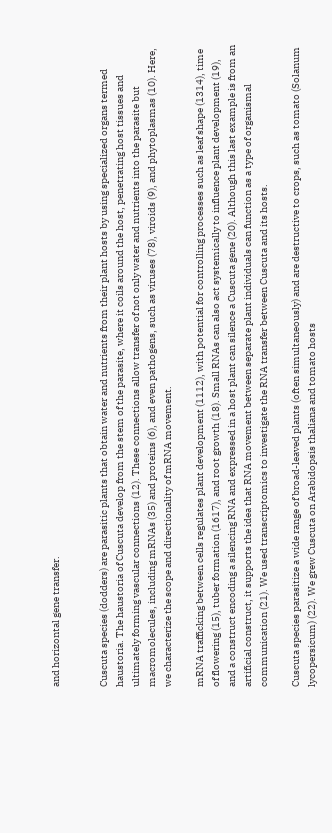and horizontal gene transfer.


Cuscuta species (dodders) are parasitic plants that obtain water and nutrients from their plant hosts by using specialized organs termed haustoria. The haustoria of Cuscuta develop from the stem of the parasite, where it coils around the host, penetrating host tissues and ultimately forming vascular connections (12). These connections allow transfer of not only water and nutrients into the parasite but macromolecules, including mRNAs (35) and proteins (6), and even pathogens, such as viruses (78), viroids (9), and phytoplasmas (10). Here, we characterize the scope and directionality of mRNA movement.

mRNA trafficking between cells regulates plant development (1112), with potential for controlling processes such as leaf shape (1314), time of flowering (15), tuber formation (1617), and root growth (18). Small RNAs can also act systemically to influence plant development (19), and a construct encoding a silencing RNA and expressed in a host plant can silence a Cuscuta gene (20). Although this last example is from an artificial construct, it supports the idea that RNA movement between separate plant individuals can function as a type of organismal communication (21). We used transcriptomics to investigate the RNA transfer between Cuscuta and its hosts.

Cuscuta species parasitize a wide range of broad-leaved plants (often simultaneously) and are destructive to crops, such as tomato (Solanum lycopersicum) (22). We grew Cuscuta on Arabidopsis thaliana and tomato hosts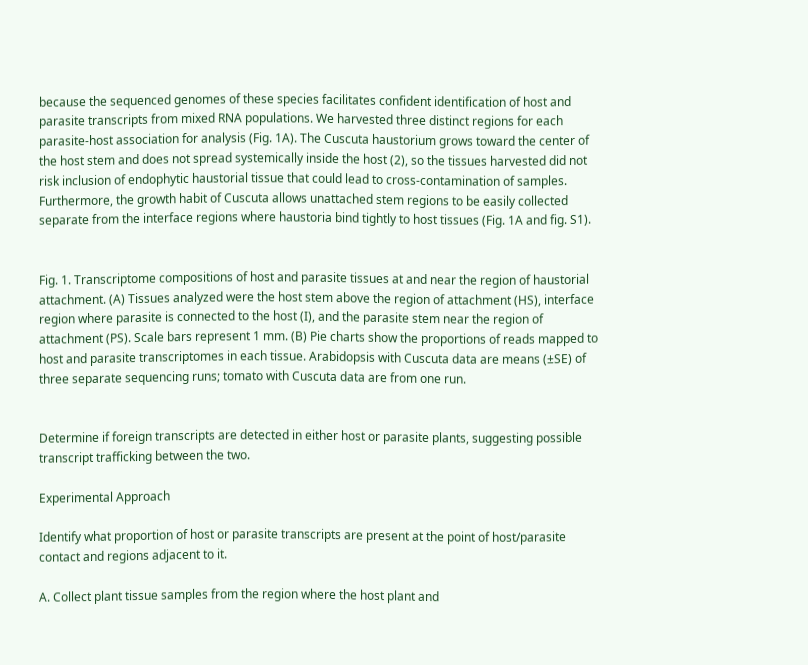because the sequenced genomes of these species facilitates confident identification of host and parasite transcripts from mixed RNA populations. We harvested three distinct regions for each parasite-host association for analysis (Fig. 1A). The Cuscuta haustorium grows toward the center of the host stem and does not spread systemically inside the host (2), so the tissues harvested did not risk inclusion of endophytic haustorial tissue that could lead to cross-contamination of samples. Furthermore, the growth habit of Cuscuta allows unattached stem regions to be easily collected separate from the interface regions where haustoria bind tightly to host tissues (Fig. 1A and fig. S1).


Fig. 1. Transcriptome compositions of host and parasite tissues at and near the region of haustorial attachment. (A) Tissues analyzed were the host stem above the region of attachment (HS), interface region where parasite is connected to the host (I), and the parasite stem near the region of attachment (PS). Scale bars represent 1 mm. (B) Pie charts show the proportions of reads mapped to host and parasite transcriptomes in each tissue. Arabidopsis with Cuscuta data are means (±SE) of three separate sequencing runs; tomato with Cuscuta data are from one run.


Determine if foreign transcripts are detected in either host or parasite plants, suggesting possible transcript trafficking between the two.

Experimental Approach

Identify what proportion of host or parasite transcripts are present at the point of host/parasite contact and regions adjacent to it.

A. Collect plant tissue samples from the region where the host plant and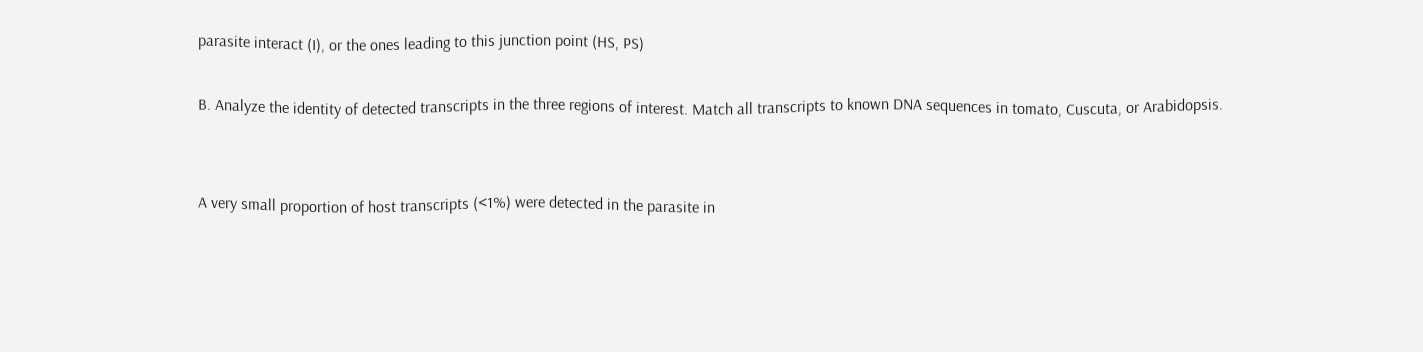parasite interact (I), or the ones leading to this junction point (HS, PS)

B. Analyze the identity of detected transcripts in the three regions of interest. Match all transcripts to known DNA sequences in tomato, Cuscuta, or Arabidopsis.


A very small proportion of host transcripts (<1%) were detected in the parasite in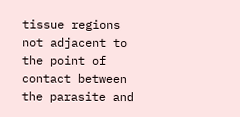tissue regions not adjacent to the point of contact between the parasite and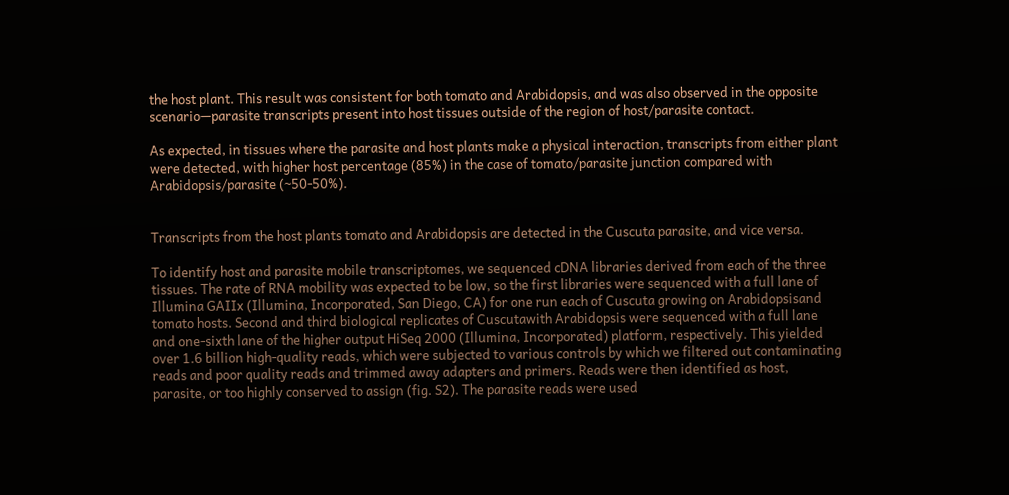the host plant. This result was consistent for both tomato and Arabidopsis, and was also observed in the opposite scenario—parasite transcripts present into host tissues outside of the region of host/parasite contact.

As expected, in tissues where the parasite and host plants make a physical interaction, transcripts from either plant were detected, with higher host percentage (85%) in the case of tomato/parasite junction compared with Arabidopsis/parasite (~50-50%).


Transcripts from the host plants tomato and Arabidopsis are detected in the Cuscuta parasite, and vice versa.

To identify host and parasite mobile transcriptomes, we sequenced cDNA libraries derived from each of the three tissues. The rate of RNA mobility was expected to be low, so the first libraries were sequenced with a full lane of Illumina GAIIx (Illumina, Incorporated, San Diego, CA) for one run each of Cuscuta growing on Arabidopsisand tomato hosts. Second and third biological replicates of Cuscutawith Arabidopsis were sequenced with a full lane and one-sixth lane of the higher output HiSeq 2000 (Illumina, Incorporated) platform, respectively. This yielded over 1.6 billion high-quality reads, which were subjected to various controls by which we filtered out contaminating reads and poor quality reads and trimmed away adapters and primers. Reads were then identified as host, parasite, or too highly conserved to assign (fig. S2). The parasite reads were used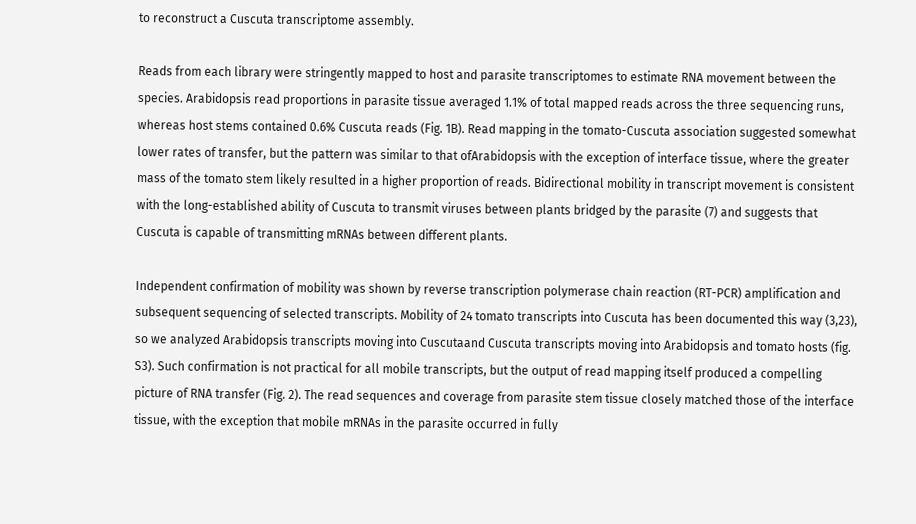to reconstruct a Cuscuta transcriptome assembly.

Reads from each library were stringently mapped to host and parasite transcriptomes to estimate RNA movement between the species. Arabidopsis read proportions in parasite tissue averaged 1.1% of total mapped reads across the three sequencing runs, whereas host stems contained 0.6% Cuscuta reads (Fig. 1B). Read mapping in the tomato-Cuscuta association suggested somewhat lower rates of transfer, but the pattern was similar to that ofArabidopsis with the exception of interface tissue, where the greater mass of the tomato stem likely resulted in a higher proportion of reads. Bidirectional mobility in transcript movement is consistent with the long-established ability of Cuscuta to transmit viruses between plants bridged by the parasite (7) and suggests that Cuscuta is capable of transmitting mRNAs between different plants.

Independent confirmation of mobility was shown by reverse transcription polymerase chain reaction (RT-PCR) amplification and subsequent sequencing of selected transcripts. Mobility of 24 tomato transcripts into Cuscuta has been documented this way (3,23), so we analyzed Arabidopsis transcripts moving into Cuscutaand Cuscuta transcripts moving into Arabidopsis and tomato hosts (fig. S3). Such confirmation is not practical for all mobile transcripts, but the output of read mapping itself produced a compelling picture of RNA transfer (Fig. 2). The read sequences and coverage from parasite stem tissue closely matched those of the interface tissue, with the exception that mobile mRNAs in the parasite occurred in fully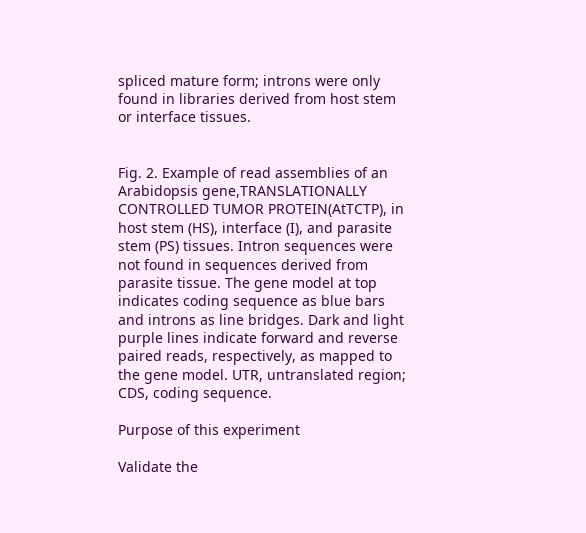spliced mature form; introns were only found in libraries derived from host stem or interface tissues.


Fig. 2. Example of read assemblies of an Arabidopsis gene,TRANSLATIONALLY CONTROLLED TUMOR PROTEIN(AtTCTP), in host stem (HS), interface (I), and parasite stem (PS) tissues. Intron sequences were not found in sequences derived from parasite tissue. The gene model at top indicates coding sequence as blue bars and introns as line bridges. Dark and light purple lines indicate forward and reverse paired reads, respectively, as mapped to the gene model. UTR, untranslated region; CDS, coding sequence.

Purpose of this experiment

Validate the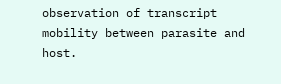observation of transcript mobility between parasite and host.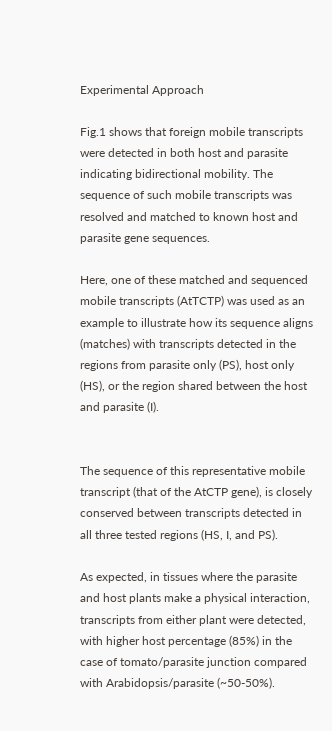Experimental Approach

Fig.1 shows that foreign mobile transcripts were detected in both host and parasite indicating bidirectional mobility. The sequence of such mobile transcripts was resolved and matched to known host and parasite gene sequences.

Here, one of these matched and sequenced mobile transcripts (AtTCTP) was used as an example to illustrate how its sequence aligns (matches) with transcripts detected in the regions from parasite only (PS), host only (HS), or the region shared between the host and parasite (I).


The sequence of this representative mobile transcript (that of the AtCTP gene), is closely conserved between transcripts detected in all three tested regions (HS, I, and PS).

As expected, in tissues where the parasite and host plants make a physical interaction, transcripts from either plant were detected, with higher host percentage (85%) in the case of tomato/parasite junction compared with Arabidopsis/parasite (~50-50%).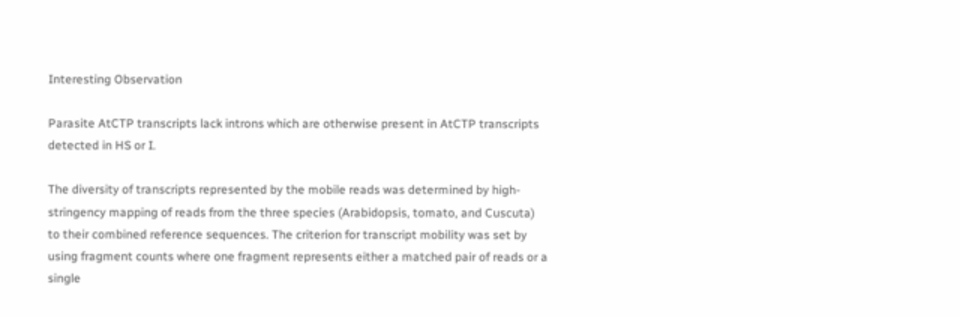Interesting Observation

Parasite AtCTP transcripts lack introns which are otherwise present in AtCTP transcripts detected in HS or I.

The diversity of transcripts represented by the mobile reads was determined by high-stringency mapping of reads from the three species (Arabidopsis, tomato, and Cuscuta) to their combined reference sequences. The criterion for transcript mobility was set by using fragment counts where one fragment represents either a matched pair of reads or a single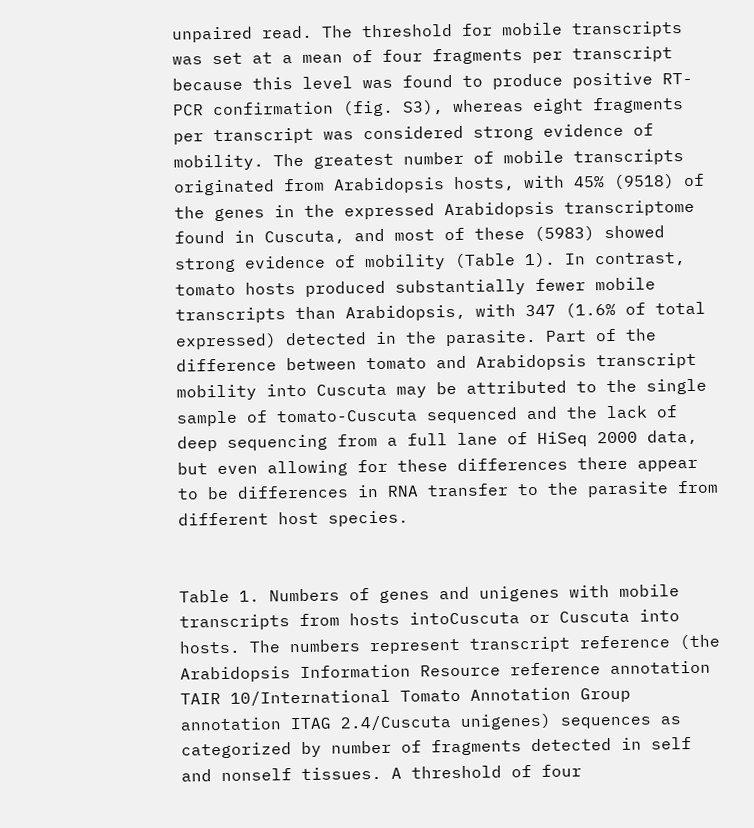unpaired read. The threshold for mobile transcripts was set at a mean of four fragments per transcript because this level was found to produce positive RT-PCR confirmation (fig. S3), whereas eight fragments per transcript was considered strong evidence of mobility. The greatest number of mobile transcripts originated from Arabidopsis hosts, with 45% (9518) of the genes in the expressed Arabidopsis transcriptome found in Cuscuta, and most of these (5983) showed strong evidence of mobility (Table 1). In contrast, tomato hosts produced substantially fewer mobile transcripts than Arabidopsis, with 347 (1.6% of total expressed) detected in the parasite. Part of the difference between tomato and Arabidopsis transcript mobility into Cuscuta may be attributed to the single sample of tomato-Cuscuta sequenced and the lack of deep sequencing from a full lane of HiSeq 2000 data, but even allowing for these differences there appear to be differences in RNA transfer to the parasite from different host species.


Table 1. Numbers of genes and unigenes with mobile transcripts from hosts intoCuscuta or Cuscuta into hosts. The numbers represent transcript reference (the Arabidopsis Information Resource reference annotation TAIR 10/International Tomato Annotation Group annotation ITAG 2.4/Cuscuta unigenes) sequences as categorized by number of fragments detected in self and nonself tissues. A threshold of four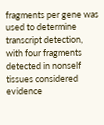fragments per gene was used to determine transcript detection, with four fragments detected in nonself tissues considered evidence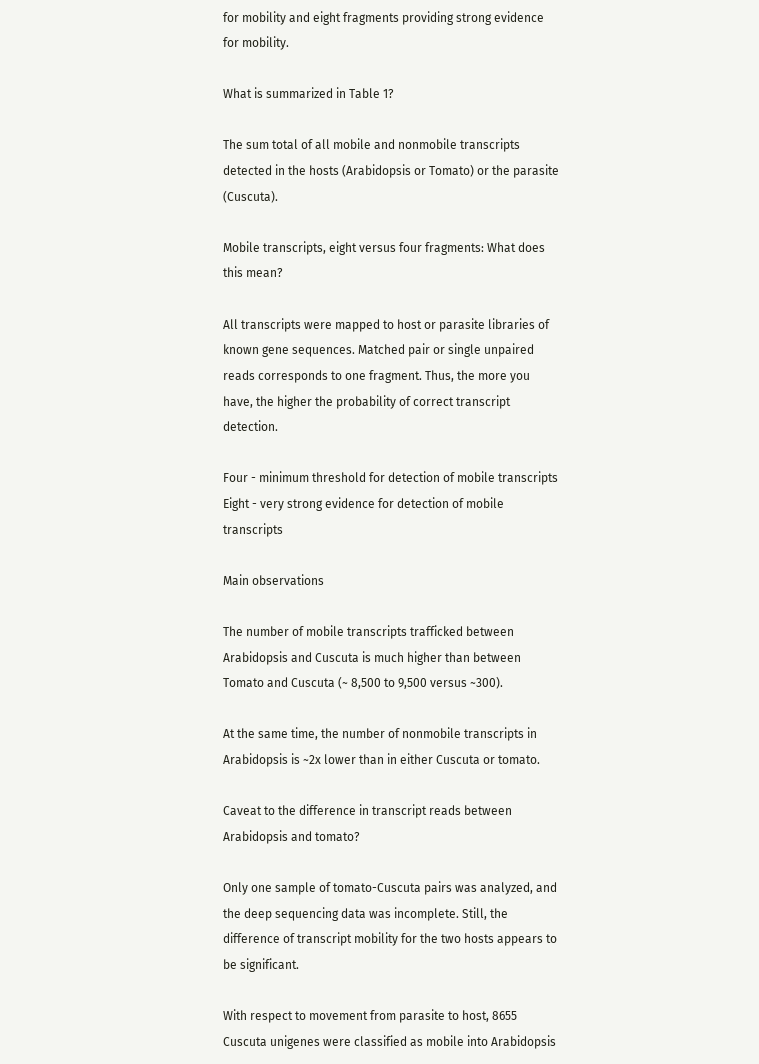for mobility and eight fragments providing strong evidence for mobility.

What is summarized in Table 1?

The sum total of all mobile and nonmobile transcripts detected in the hosts (Arabidopsis or Tomato) or the parasite (Cuscuta).

Mobile transcripts, eight versus four fragments: What does this mean?

All transcripts were mapped to host or parasite libraries of known gene sequences. Matched pair or single unpaired reads corresponds to one fragment. Thus, the more you have, the higher the probability of correct transcript detection.

Four - minimum threshold for detection of mobile transcripts
Eight - very strong evidence for detection of mobile transcripts

Main observations

The number of mobile transcripts trafficked between Arabidopsis and Cuscuta is much higher than between Tomato and Cuscuta (~ 8,500 to 9,500 versus ~300).

At the same time, the number of nonmobile transcripts in Arabidopsis is ~2x lower than in either Cuscuta or tomato.

Caveat to the difference in transcript reads between Arabidopsis and tomato?

Only one sample of tomato-Cuscuta pairs was analyzed, and the deep sequencing data was incomplete. Still, the difference of transcript mobility for the two hosts appears to be significant.

With respect to movement from parasite to host, 8655 Cuscuta unigenes were classified as mobile into Arabidopsis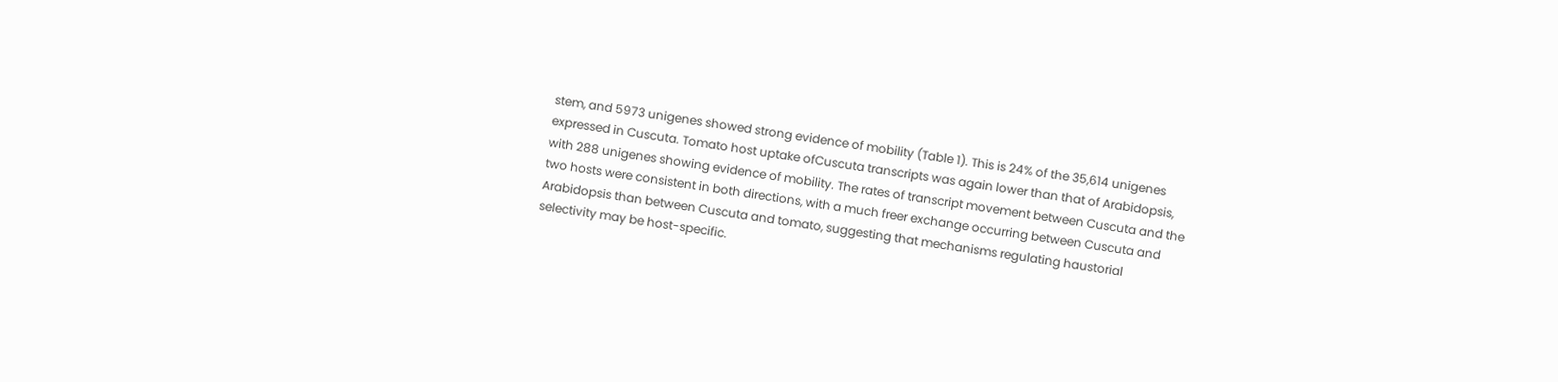stem, and 5973 unigenes showed strong evidence of mobility (Table 1). This is 24% of the 35,614 unigenes expressed in Cuscuta. Tomato host uptake ofCuscuta transcripts was again lower than that of Arabidopsis, with 288 unigenes showing evidence of mobility. The rates of transcript movement between Cuscuta and the two hosts were consistent in both directions, with a much freer exchange occurring between Cuscuta and Arabidopsis than between Cuscuta and tomato, suggesting that mechanisms regulating haustorial selectivity may be host-specific.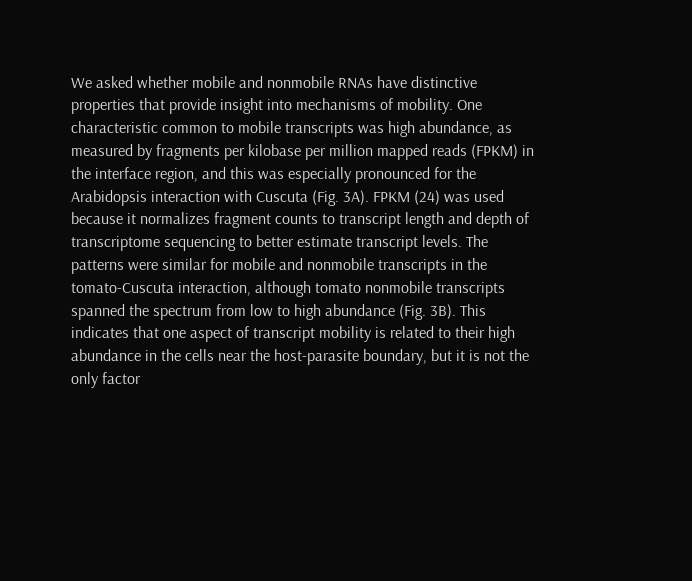We asked whether mobile and nonmobile RNAs have distinctive properties that provide insight into mechanisms of mobility. One characteristic common to mobile transcripts was high abundance, as measured by fragments per kilobase per million mapped reads (FPKM) in the interface region, and this was especially pronounced for the Arabidopsis interaction with Cuscuta (Fig. 3A). FPKM (24) was used because it normalizes fragment counts to transcript length and depth of transcriptome sequencing to better estimate transcript levels. The patterns were similar for mobile and nonmobile transcripts in the tomato-Cuscuta interaction, although tomato nonmobile transcripts spanned the spectrum from low to high abundance (Fig. 3B). This indicates that one aspect of transcript mobility is related to their high abundance in the cells near the host-parasite boundary, but it is not the only factor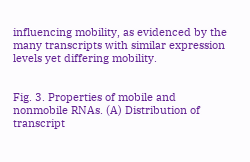influencing mobility, as evidenced by the many transcripts with similar expression levels yet differing mobility.


Fig. 3. Properties of mobile and nonmobile RNAs. (A) Distribution of transcript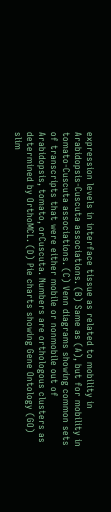expression levels in interface tissue as related to mobility in Arabidopsis-Cuscuta associations. (B) Same as (A), but for mobility in tomato-Cuscuta associations. (C) Venn diagrams showing common sets of transcripts that were either mobile or nonmobile out of Arabidopsis, tomato, orCuscuta. Numbers are orthologous clusters as determined by OrthoMCL. (D) Pie charts showing Gene Ontology (GO) slim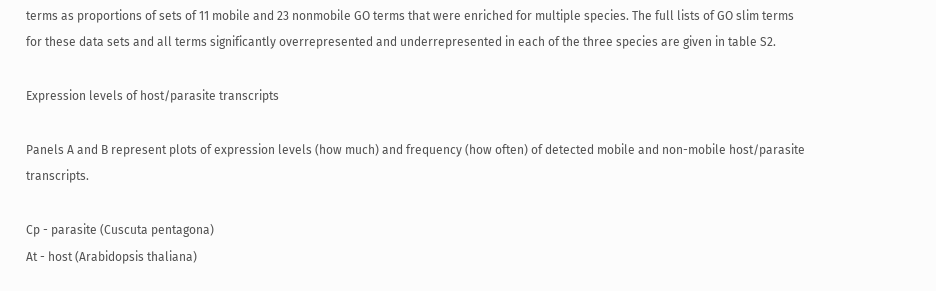terms as proportions of sets of 11 mobile and 23 nonmobile GO terms that were enriched for multiple species. The full lists of GO slim terms for these data sets and all terms significantly overrepresented and underrepresented in each of the three species are given in table S2.

Expression levels of host/parasite transcripts

Panels A and B represent plots of expression levels (how much) and frequency (how often) of detected mobile and non-mobile host/parasite transcripts.

Cp - parasite (Cuscuta pentagona)
At - host (Arabidopsis thaliana)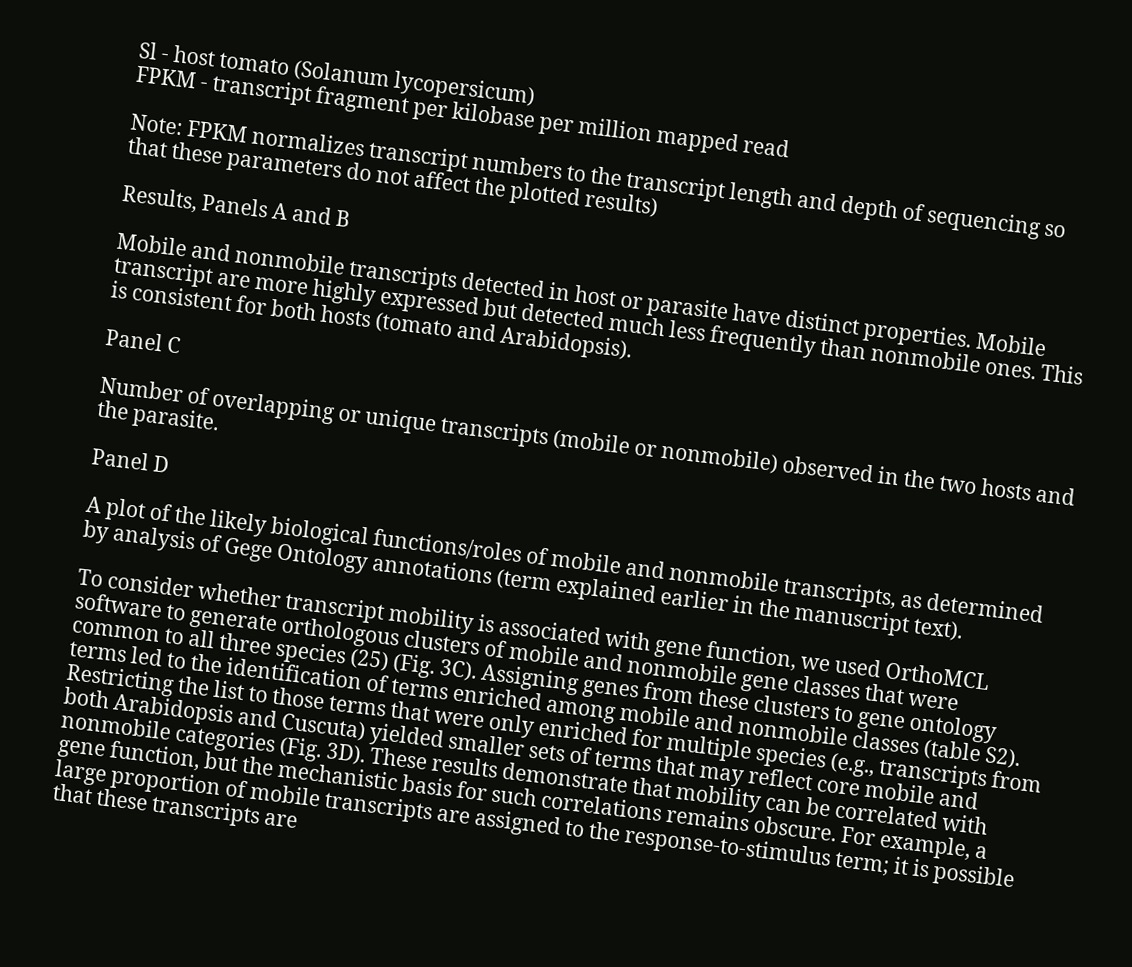Sl - host tomato (Solanum lycopersicum)
FPKM - transcript fragment per kilobase per million mapped read

Note: FPKM normalizes transcript numbers to the transcript length and depth of sequencing so that these parameters do not affect the plotted results)

Results, Panels A and B

Mobile and nonmobile transcripts detected in host or parasite have distinct properties. Mobile transcript are more highly expressed but detected much less frequently than nonmobile ones. This is consistent for both hosts (tomato and Arabidopsis).

Panel C

Number of overlapping or unique transcripts (mobile or nonmobile) observed in the two hosts and the parasite.

Panel D

A plot of the likely biological functions/roles of mobile and nonmobile transcripts, as determined by analysis of Gege Ontology annotations (term explained earlier in the manuscript text).

To consider whether transcript mobility is associated with gene function, we used OrthoMCL software to generate orthologous clusters of mobile and nonmobile gene classes that were common to all three species (25) (Fig. 3C). Assigning genes from these clusters to gene ontology terms led to the identification of terms enriched among mobile and nonmobile classes (table S2). Restricting the list to those terms that were only enriched for multiple species (e.g., transcripts from both Arabidopsis and Cuscuta) yielded smaller sets of terms that may reflect core mobile and nonmobile categories (Fig. 3D). These results demonstrate that mobility can be correlated with gene function, but the mechanistic basis for such correlations remains obscure. For example, a large proportion of mobile transcripts are assigned to the response-to-stimulus term; it is possible that these transcripts are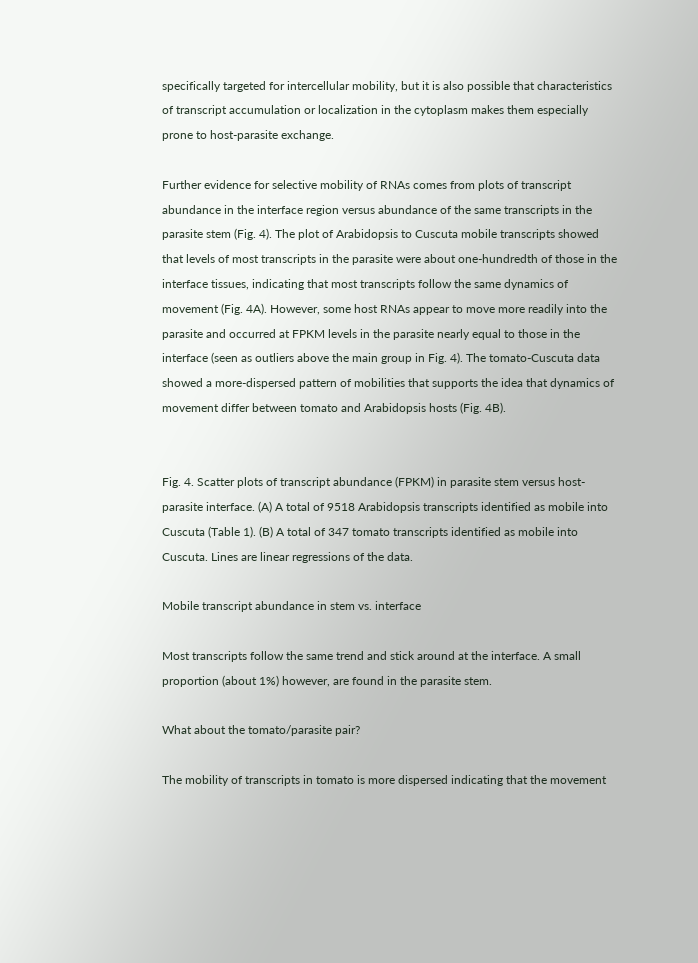specifically targeted for intercellular mobility, but it is also possible that characteristics of transcript accumulation or localization in the cytoplasm makes them especially prone to host-parasite exchange.

Further evidence for selective mobility of RNAs comes from plots of transcript abundance in the interface region versus abundance of the same transcripts in the parasite stem (Fig. 4). The plot of Arabidopsis to Cuscuta mobile transcripts showed that levels of most transcripts in the parasite were about one-hundredth of those in the interface tissues, indicating that most transcripts follow the same dynamics of movement (Fig. 4A). However, some host RNAs appear to move more readily into the parasite and occurred at FPKM levels in the parasite nearly equal to those in the interface (seen as outliers above the main group in Fig. 4). The tomato-Cuscuta data showed a more-dispersed pattern of mobilities that supports the idea that dynamics of movement differ between tomato and Arabidopsis hosts (Fig. 4B).


Fig. 4. Scatter plots of transcript abundance (FPKM) in parasite stem versus host-parasite interface. (A) A total of 9518 Arabidopsis transcripts identified as mobile into Cuscuta (Table 1). (B) A total of 347 tomato transcripts identified as mobile into Cuscuta. Lines are linear regressions of the data.

Mobile transcript abundance in stem vs. interface

Most transcripts follow the same trend and stick around at the interface. A small proportion (about 1%) however, are found in the parasite stem.

What about the tomato/parasite pair?

The mobility of transcripts in tomato is more dispersed indicating that the movement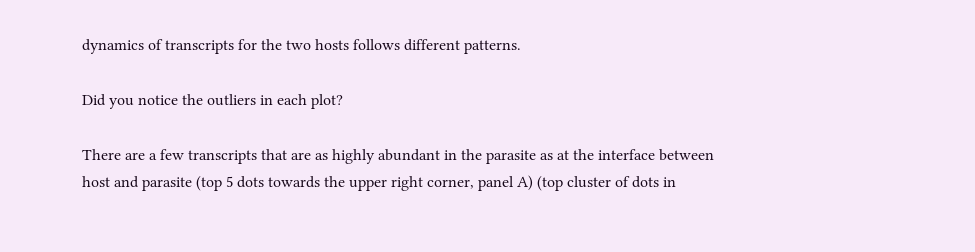dynamics of transcripts for the two hosts follows different patterns.

Did you notice the outliers in each plot?

There are a few transcripts that are as highly abundant in the parasite as at the interface between host and parasite (top 5 dots towards the upper right corner, panel A) (top cluster of dots in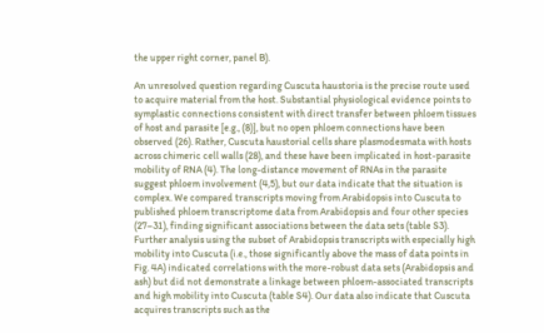the upper right corner, panel B).

An unresolved question regarding Cuscuta haustoria is the precise route used to acquire material from the host. Substantial physiological evidence points to symplastic connections consistent with direct transfer between phloem tissues of host and parasite [e.g., (8)], but no open phloem connections have been observed (26). Rather, Cuscuta haustorial cells share plasmodesmata with hosts across chimeric cell walls (28), and these have been implicated in host-parasite mobility of RNA (4). The long-distance movement of RNAs in the parasite suggest phloem involvement (4,5), but our data indicate that the situation is complex. We compared transcripts moving from Arabidopsis into Cuscuta to published phloem transcriptome data from Arabidopsis and four other species (27–31), finding significant associations between the data sets (table S3). Further analysis using the subset of Arabidopsis transcripts with especially high mobility into Cuscuta (i.e., those significantly above the mass of data points in Fig. 4A) indicated correlations with the more-robust data sets (Arabidopsis and ash) but did not demonstrate a linkage between phloem-associated transcripts and high mobility into Cuscuta (table S4). Our data also indicate that Cuscuta acquires transcripts such as the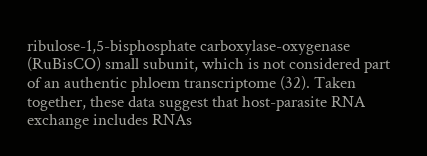ribulose-1,5-bisphosphate carboxylase-oxygenase (RuBisCO) small subunit, which is not considered part of an authentic phloem transcriptome (32). Taken together, these data suggest that host-parasite RNA exchange includes RNAs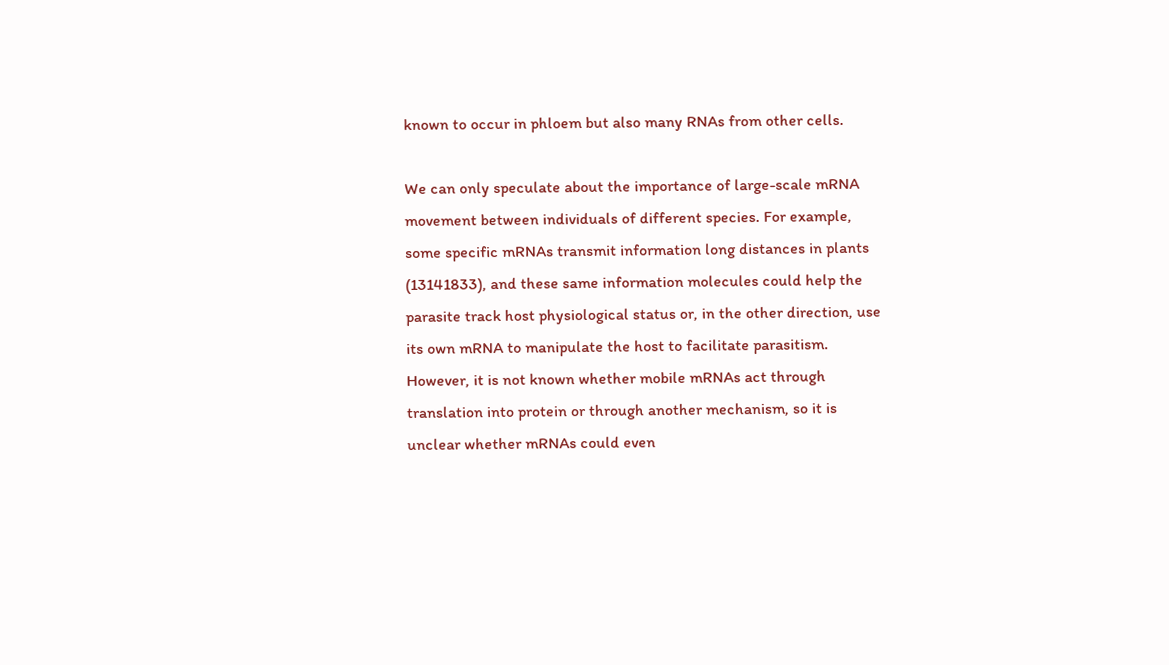known to occur in phloem but also many RNAs from other cells.

We can only speculate about the importance of large-scale mRNA movement between individuals of different species. For example, some specific mRNAs transmit information long distances in plants (13141833), and these same information molecules could help the parasite track host physiological status or, in the other direction, use its own mRNA to manipulate the host to facilitate parasitism. However, it is not known whether mobile mRNAs act through translation into protein or through another mechanism, so it is unclear whether mRNAs could even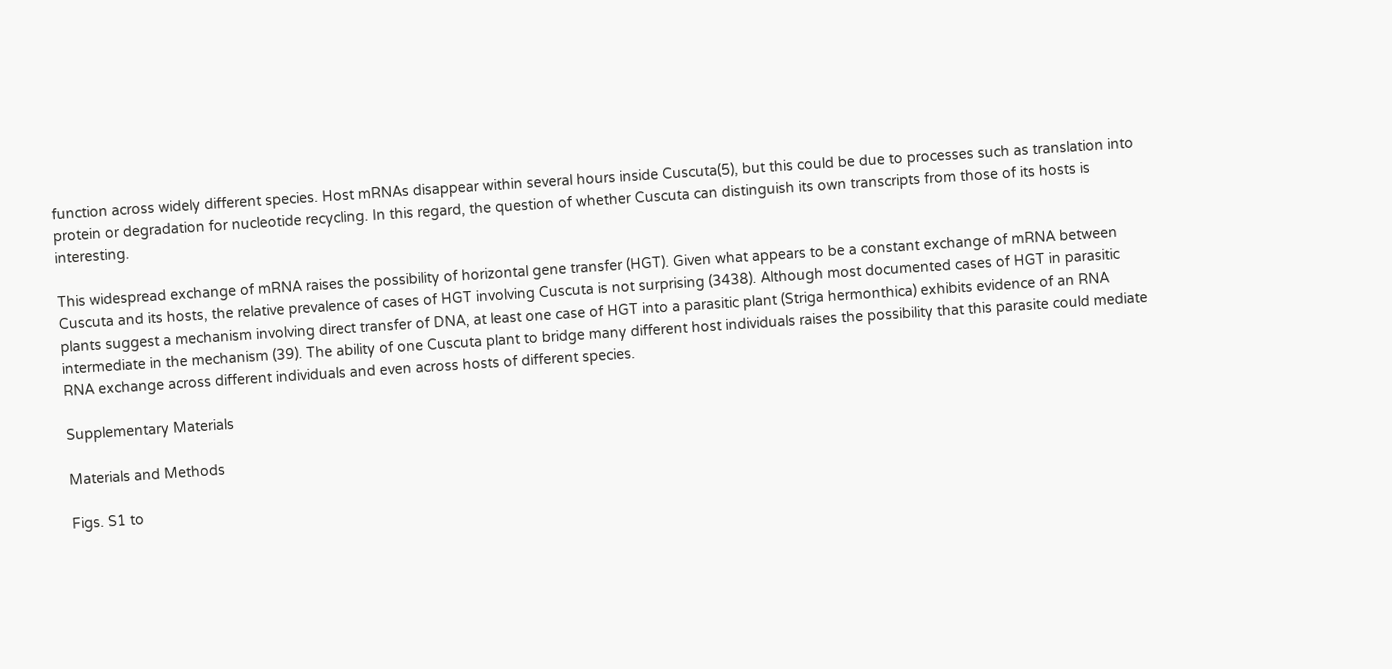function across widely different species. Host mRNAs disappear within several hours inside Cuscuta(5), but this could be due to processes such as translation into protein or degradation for nucleotide recycling. In this regard, the question of whether Cuscuta can distinguish its own transcripts from those of its hosts is interesting.

This widespread exchange of mRNA raises the possibility of horizontal gene transfer (HGT). Given what appears to be a constant exchange of mRNA between Cuscuta and its hosts, the relative prevalence of cases of HGT involving Cuscuta is not surprising (3438). Although most documented cases of HGT in parasitic plants suggest a mechanism involving direct transfer of DNA, at least one case of HGT into a parasitic plant (Striga hermonthica) exhibits evidence of an RNA intermediate in the mechanism (39). The ability of one Cuscuta plant to bridge many different host individuals raises the possibility that this parasite could mediate RNA exchange across different individuals and even across hosts of different species.

Supplementary Materials

Materials and Methods

Figs. S1 to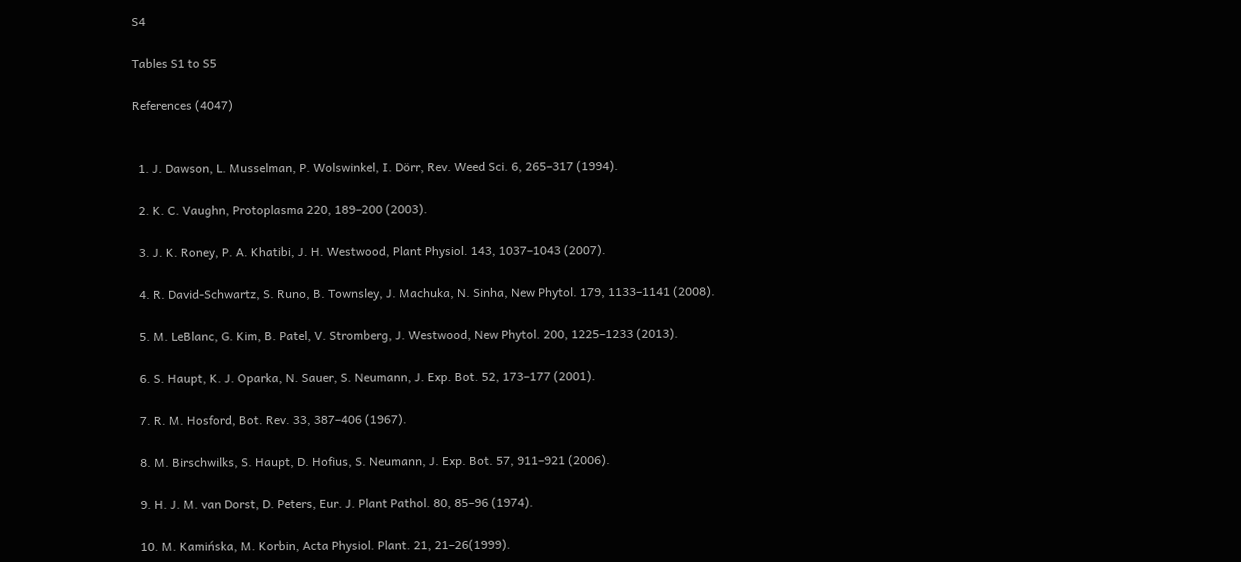S4

Tables S1 to S5

References (4047)


  1. J. Dawson, L. Musselman, P. Wolswinkel, I. Dörr, Rev. Weed Sci. 6, 265–317 (1994).

  2. K. C. Vaughn, Protoplasma 220, 189–200 (2003).

  3. J. K. Roney, P. A. Khatibi, J. H. Westwood, Plant Physiol. 143, 1037–1043 (2007).

  4. R. David-Schwartz, S. Runo, B. Townsley, J. Machuka, N. Sinha, New Phytol. 179, 1133–1141 (2008).

  5. M. LeBlanc, G. Kim, B. Patel, V. Stromberg, J. Westwood, New Phytol. 200, 1225–1233 (2013).

  6. S. Haupt, K. J. Oparka, N. Sauer, S. Neumann, J. Exp. Bot. 52, 173–177 (2001).

  7. R. M. Hosford, Bot. Rev. 33, 387–406 (1967).

  8. M. Birschwilks, S. Haupt, D. Hofius, S. Neumann, J. Exp. Bot. 57, 911–921 (2006).

  9. H. J. M. van Dorst, D. Peters, Eur. J. Plant Pathol. 80, 85–96 (1974).

  10. M. Kamińska, M. Korbin, Acta Physiol. Plant. 21, 21–26(1999).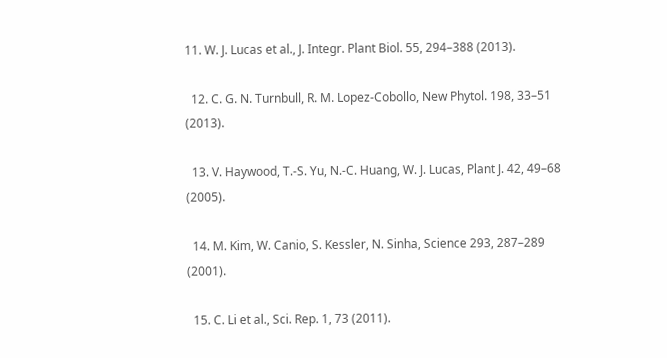11. W. J. Lucas et al., J. Integr. Plant Biol. 55, 294–388 (2013).

  12. C. G. N. Turnbull, R. M. Lopez-Cobollo, New Phytol. 198, 33–51 (2013).

  13. V. Haywood, T.-S. Yu, N.-C. Huang, W. J. Lucas, Plant J. 42, 49–68 (2005).

  14. M. Kim, W. Canio, S. Kessler, N. Sinha, Science 293, 287–289 (2001).

  15. C. Li et al., Sci. Rep. 1, 73 (2011).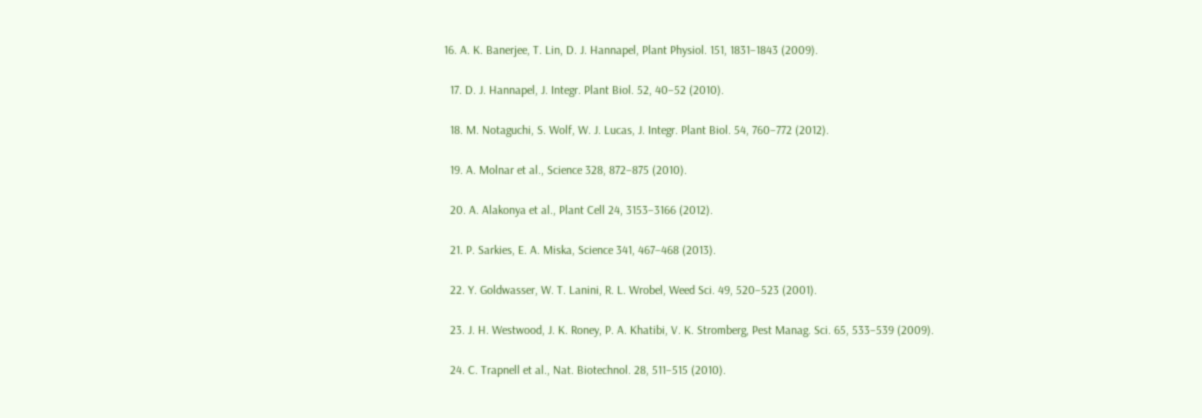16. A. K. Banerjee, T. Lin, D. J. Hannapel, Plant Physiol. 151, 1831–1843 (2009).

  17. D. J. Hannapel, J. Integr. Plant Biol. 52, 40–52 (2010).

  18. M. Notaguchi, S. Wolf, W. J. Lucas, J. Integr. Plant Biol. 54, 760–772 (2012).

  19. A. Molnar et al., Science 328, 872–875 (2010).

  20. A. Alakonya et al., Plant Cell 24, 3153–3166 (2012).

  21. P. Sarkies, E. A. Miska, Science 341, 467–468 (2013).

  22. Y. Goldwasser, W. T. Lanini, R. L. Wrobel, Weed Sci. 49, 520–523 (2001).

  23. J. H. Westwood, J. K. Roney, P. A. Khatibi, V. K. Stromberg, Pest Manag. Sci. 65, 533–539 (2009).

  24. C. Trapnell et al., Nat. Biotechnol. 28, 511–515 (2010).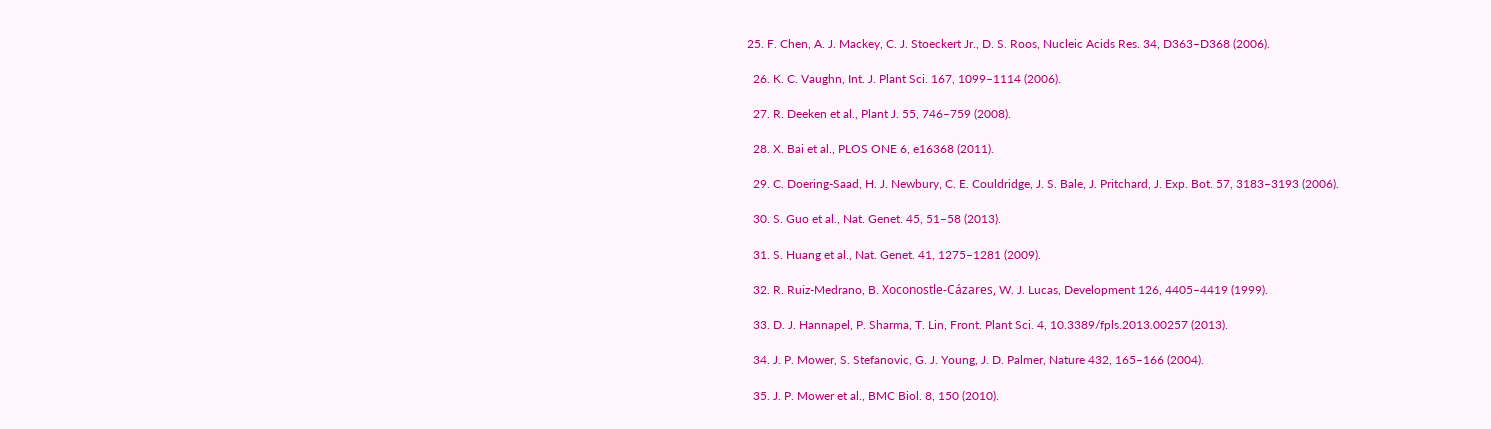25. F. Chen, A. J. Mackey, C. J. Stoeckert Jr., D. S. Roos, Nucleic Acids Res. 34, D363–D368 (2006).

  26. K. C. Vaughn, Int. J. Plant Sci. 167, 1099–1114 (2006).

  27. R. Deeken et al., Plant J. 55, 746–759 (2008).

  28. X. Bai et al., PLOS ONE 6, e16368 (2011).

  29. C. Doering-Saad, H. J. Newbury, C. E. Couldridge, J. S. Bale, J. Pritchard, J. Exp. Bot. 57, 3183–3193 (2006).

  30. S. Guo et al., Nat. Genet. 45, 51–58 (2013).

  31. S. Huang et al., Nat. Genet. 41, 1275–1281 (2009).

  32. R. Ruiz-Medrano, B. Xoconostle-Cázares, W. J. Lucas, Development 126, 4405–4419 (1999).

  33. D. J. Hannapel, P. Sharma, T. Lin, Front. Plant Sci. 4, 10.3389/fpls.2013.00257 (2013).

  34. J. P. Mower, S. Stefanovic, G. J. Young, J. D. Palmer, Nature 432, 165–166 (2004).

  35. J. P. Mower et al., BMC Biol. 8, 150 (2010).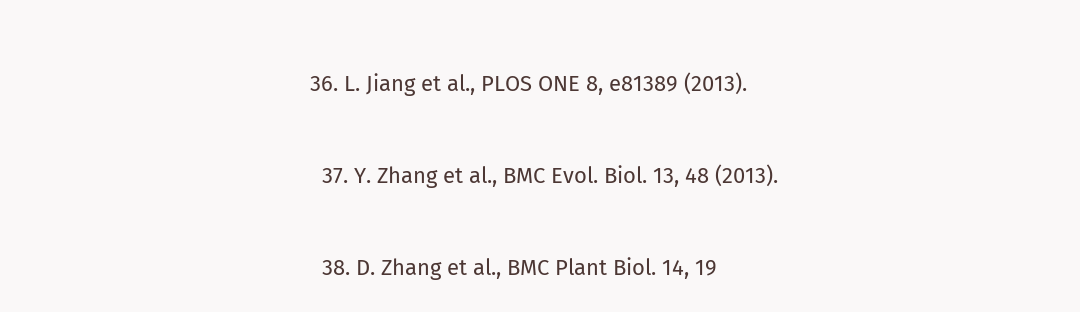36. L. Jiang et al., PLOS ONE 8, e81389 (2013).

  37. Y. Zhang et al., BMC Evol. Biol. 13, 48 (2013).

  38. D. Zhang et al., BMC Plant Biol. 14, 19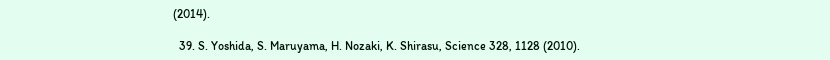(2014).

  39. S. Yoshida, S. Maruyama, H. Nozaki, K. Shirasu, Science 328, 1128 (2010).